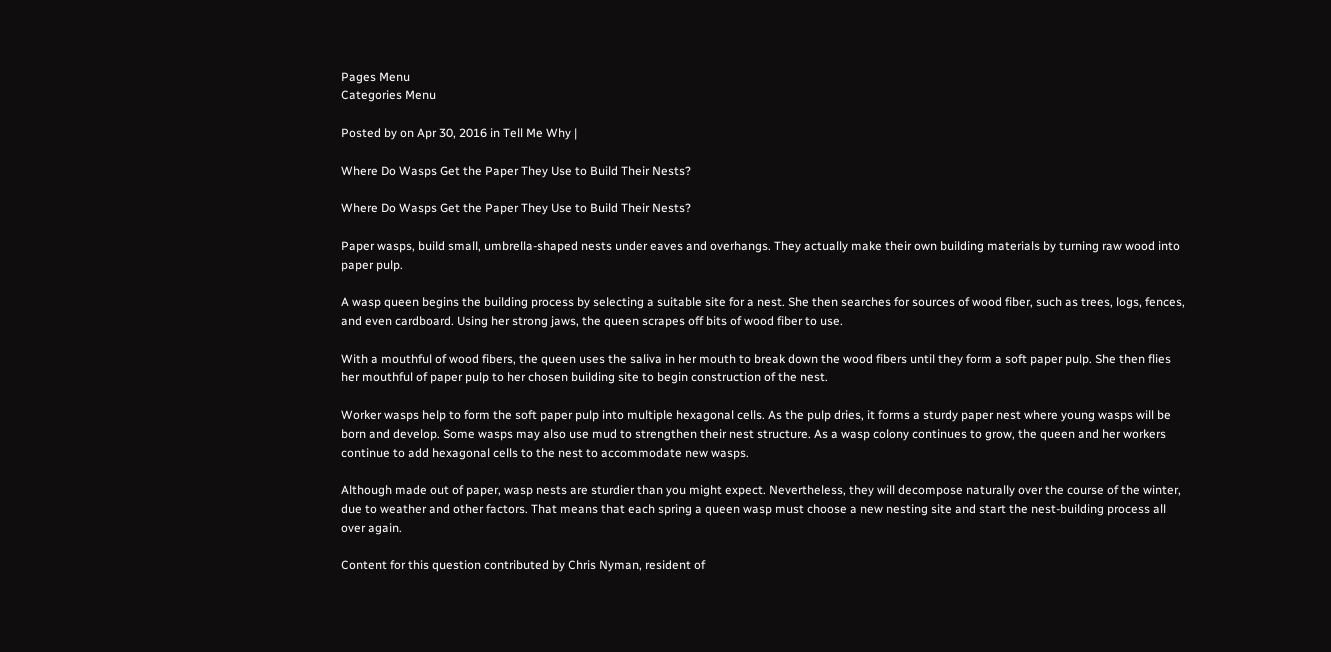Pages Menu
Categories Menu

Posted by on Apr 30, 2016 in Tell Me Why |

Where Do Wasps Get the Paper They Use to Build Their Nests?

Where Do Wasps Get the Paper They Use to Build Their Nests?

Paper wasps, build small, umbrella-shaped nests under eaves and overhangs. They actually make their own building materials by turning raw wood into paper pulp.

A wasp queen begins the building process by selecting a suitable site for a nest. She then searches for sources of wood fiber, such as trees, logs, fences, and even cardboard. Using her strong jaws, the queen scrapes off bits of wood fiber to use.

With a mouthful of wood fibers, the queen uses the saliva in her mouth to break down the wood fibers until they form a soft paper pulp. She then flies her mouthful of paper pulp to her chosen building site to begin construction of the nest.

Worker wasps help to form the soft paper pulp into multiple hexagonal cells. As the pulp dries, it forms a sturdy paper nest where young wasps will be born and develop. Some wasps may also use mud to strengthen their nest structure. As a wasp colony continues to grow, the queen and her workers continue to add hexagonal cells to the nest to accommodate new wasps.

Although made out of paper, wasp nests are sturdier than you might expect. Nevertheless, they will decompose naturally over the course of the winter, due to weather and other factors. That means that each spring a queen wasp must choose a new nesting site and start the nest-building process all over again.

Content for this question contributed by Chris Nyman, resident of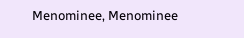Menominee, Menominee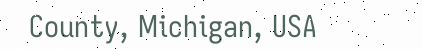County, Michigan, USA